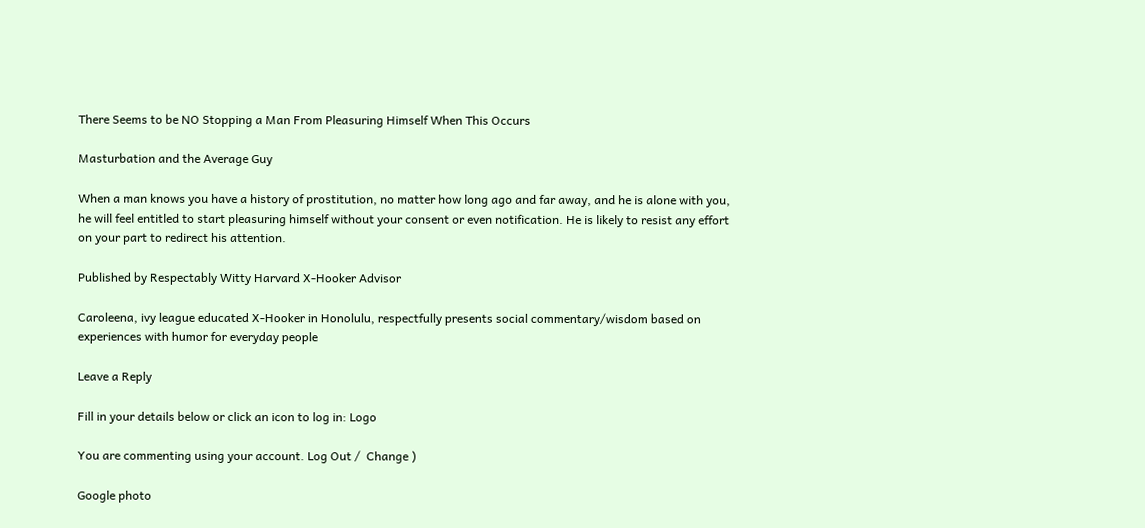There Seems to be NO Stopping a Man From Pleasuring Himself When This Occurs

Masturbation and the Average Guy

When a man knows you have a history of prostitution, no matter how long ago and far away, and he is alone with you, he will feel entitled to start pleasuring himself without your consent or even notification. He is likely to resist any effort on your part to redirect his attention.

Published by Respectably Witty Harvard X-Hooker Advisor

Caroleena, ivy league educated X-Hooker in Honolulu, respectfully presents social commentary/wisdom based on experiences with humor for everyday people

Leave a Reply

Fill in your details below or click an icon to log in: Logo

You are commenting using your account. Log Out /  Change )

Google photo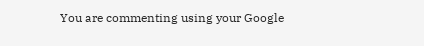You are commenting using your Google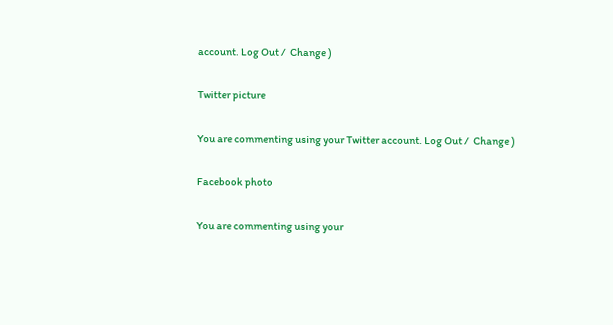account. Log Out /  Change )

Twitter picture

You are commenting using your Twitter account. Log Out /  Change )

Facebook photo

You are commenting using your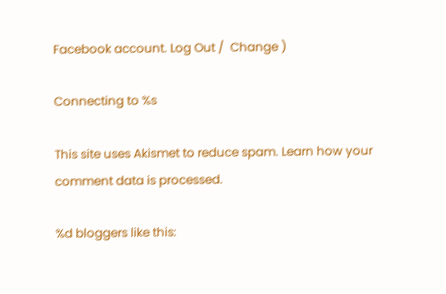Facebook account. Log Out /  Change )

Connecting to %s

This site uses Akismet to reduce spam. Learn how your comment data is processed.

%d bloggers like this: